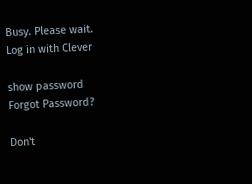Busy. Please wait.
Log in with Clever

show password
Forgot Password?

Don't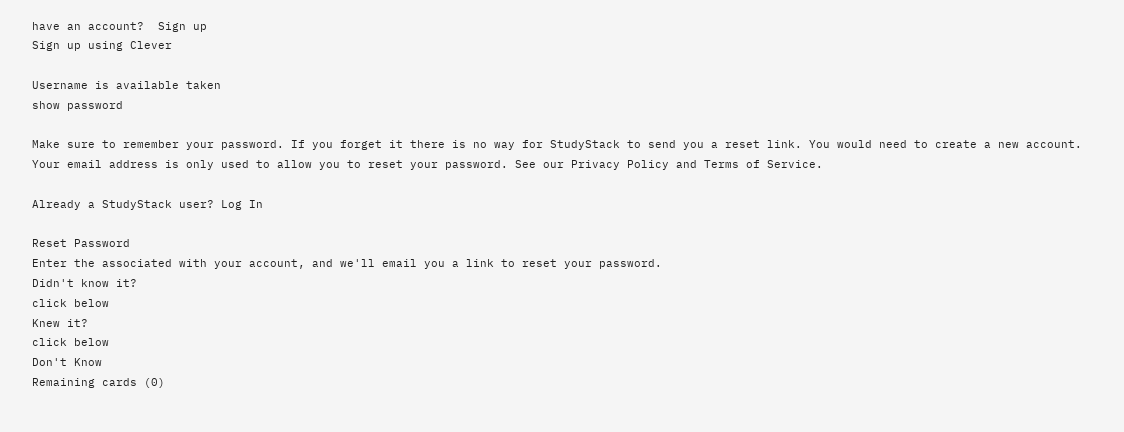have an account?  Sign up
Sign up using Clever

Username is available taken
show password

Make sure to remember your password. If you forget it there is no way for StudyStack to send you a reset link. You would need to create a new account.
Your email address is only used to allow you to reset your password. See our Privacy Policy and Terms of Service.

Already a StudyStack user? Log In

Reset Password
Enter the associated with your account, and we'll email you a link to reset your password.
Didn't know it?
click below
Knew it?
click below
Don't Know
Remaining cards (0)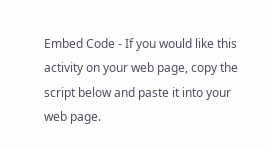Embed Code - If you would like this activity on your web page, copy the script below and paste it into your web page.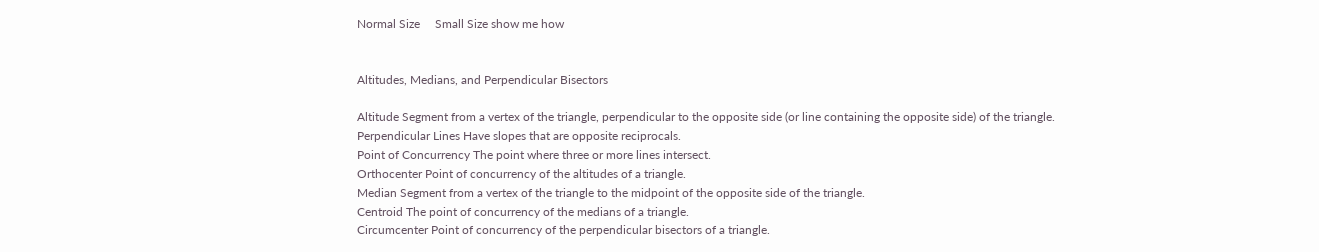Normal Size     Small Size show me how


Altitudes, Medians, and Perpendicular Bisectors

Altitude Segment from a vertex of the triangle, perpendicular to the opposite side (or line containing the opposite side) of the triangle.
Perpendicular Lines Have slopes that are opposite reciprocals.
Point of Concurrency The point where three or more lines intersect.
Orthocenter Point of concurrency of the altitudes of a triangle.
Median Segment from a vertex of the triangle to the midpoint of the opposite side of the triangle.
Centroid The point of concurrency of the medians of a triangle.
Circumcenter Point of concurrency of the perpendicular bisectors of a triangle.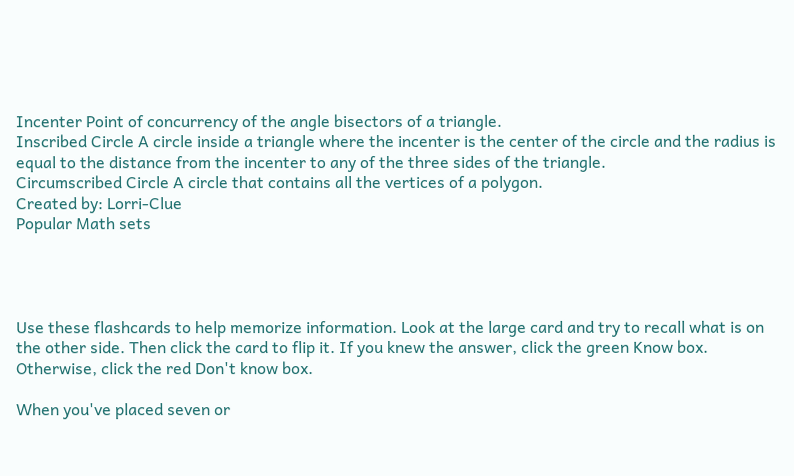Incenter Point of concurrency of the angle bisectors of a triangle.
Inscribed Circle A circle inside a triangle where the incenter is the center of the circle and the radius is equal to the distance from the incenter to any of the three sides of the triangle.
Circumscribed Circle A circle that contains all the vertices of a polygon.
Created by: Lorri-Clue
Popular Math sets




Use these flashcards to help memorize information. Look at the large card and try to recall what is on the other side. Then click the card to flip it. If you knew the answer, click the green Know box. Otherwise, click the red Don't know box.

When you've placed seven or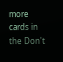more cards in the Don't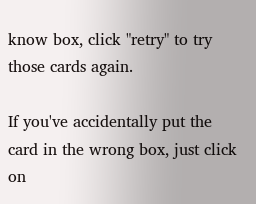know box, click "retry" to try those cards again.

If you've accidentally put the card in the wrong box, just click on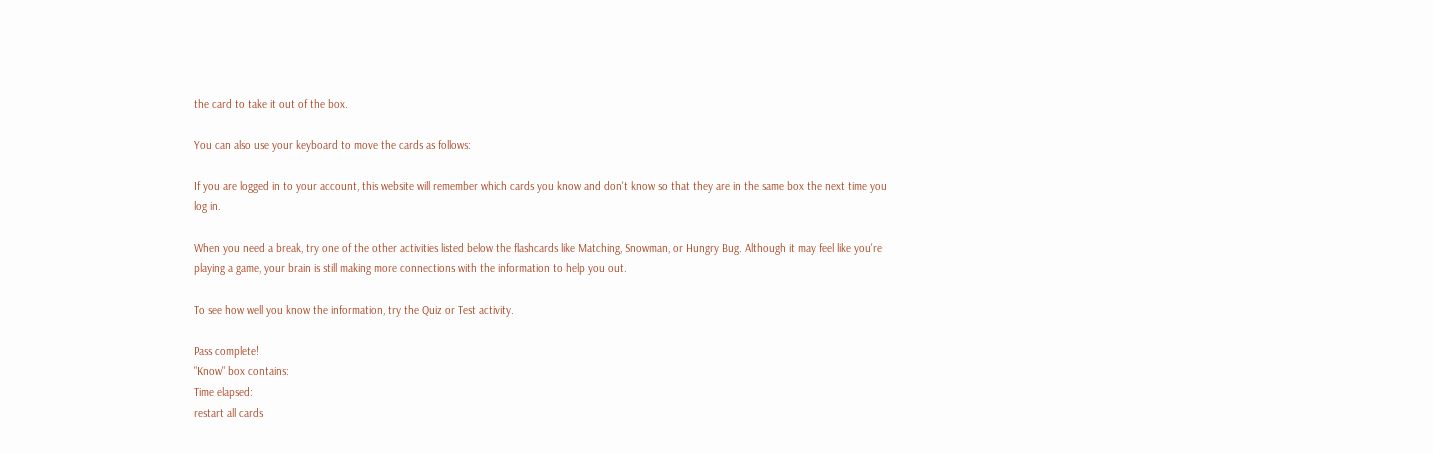the card to take it out of the box.

You can also use your keyboard to move the cards as follows:

If you are logged in to your account, this website will remember which cards you know and don't know so that they are in the same box the next time you log in.

When you need a break, try one of the other activities listed below the flashcards like Matching, Snowman, or Hungry Bug. Although it may feel like you're playing a game, your brain is still making more connections with the information to help you out.

To see how well you know the information, try the Quiz or Test activity.

Pass complete!
"Know" box contains:
Time elapsed:
restart all cards